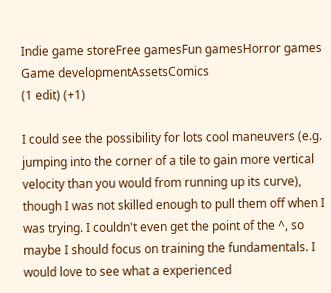Indie game storeFree gamesFun gamesHorror games
Game developmentAssetsComics
(1 edit) (+1)

I could see the possibility for lots cool maneuvers (e.g. jumping into the corner of a tile to gain more vertical velocity than you would from running up its curve), though I was not skilled enough to pull them off when I was trying. I couldn't even get the point of the ^, so maybe I should focus on training the fundamentals. I would love to see what a experienced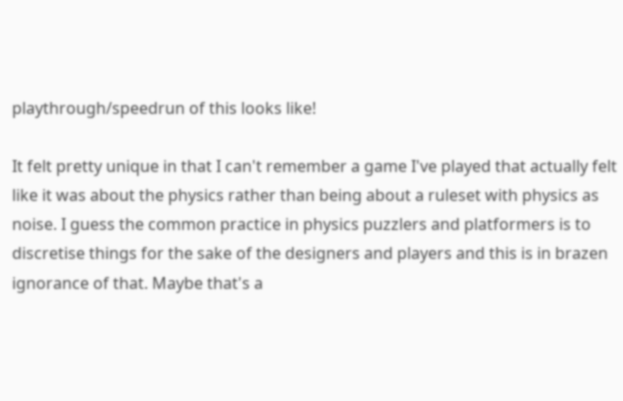playthrough/speedrun of this looks like!

It felt pretty unique in that I can't remember a game I've played that actually felt like it was about the physics rather than being about a ruleset with physics as noise. I guess the common practice in physics puzzlers and platformers is to discretise things for the sake of the designers and players and this is in brazen ignorance of that. Maybe that's a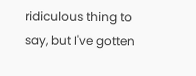ridiculous thing to say, but I've gotten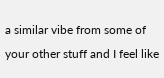a similar vibe from some of your other stuff and I feel like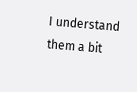I understand them a bit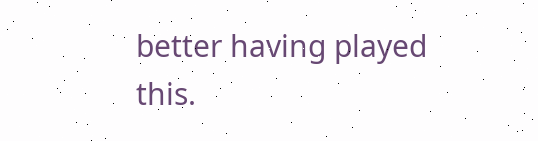better having played this.